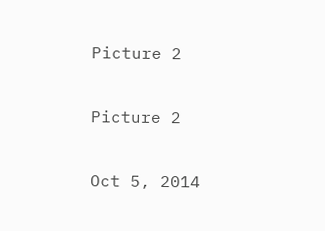Picture 2

Picture 2

Oct 5, 2014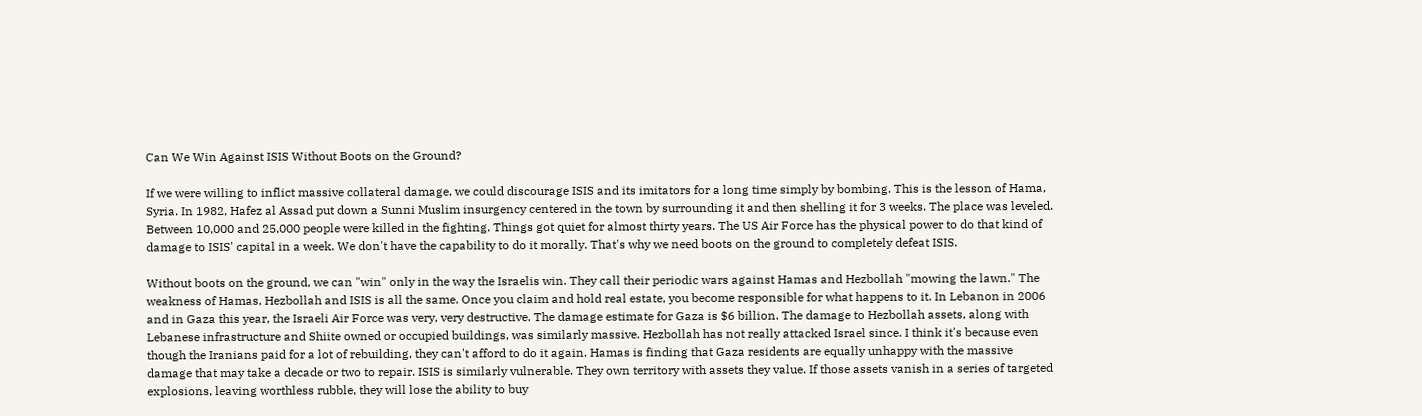Can We Win Against ISIS Without Boots on the Ground?

If we were willing to inflict massive collateral damage, we could discourage ISIS and its imitators for a long time simply by bombing. This is the lesson of Hama, Syria. In 1982, Hafez al Assad put down a Sunni Muslim insurgency centered in the town by surrounding it and then shelling it for 3 weeks. The place was leveled. Between 10,000 and 25,000 people were killed in the fighting. Things got quiet for almost thirty years. The US Air Force has the physical power to do that kind of damage to ISIS' capital in a week. We don't have the capability to do it morally. That's why we need boots on the ground to completely defeat ISIS.

Without boots on the ground, we can "win" only in the way the Israelis win. They call their periodic wars against Hamas and Hezbollah "mowing the lawn." The weakness of Hamas, Hezbollah and ISIS is all the same. Once you claim and hold real estate, you become responsible for what happens to it. In Lebanon in 2006 and in Gaza this year, the Israeli Air Force was very, very destructive. The damage estimate for Gaza is $6 billion. The damage to Hezbollah assets, along with Lebanese infrastructure and Shiite owned or occupied buildings, was similarly massive. Hezbollah has not really attacked Israel since. I think it's because even though the Iranians paid for a lot of rebuilding, they can't afford to do it again. Hamas is finding that Gaza residents are equally unhappy with the massive damage that may take a decade or two to repair. ISIS is similarly vulnerable. They own territory with assets they value. If those assets vanish in a series of targeted explosions, leaving worthless rubble, they will lose the ability to buy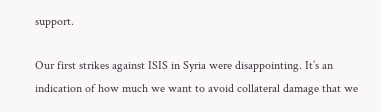support.

Our first strikes against ISIS in Syria were disappointing. It’s an indication of how much we want to avoid collateral damage that we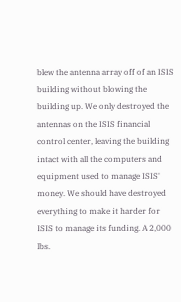blew the antenna array off of an ISIS building without blowing the building up. We only destroyed the antennas on the ISIS financial control center, leaving the building intact with all the computers and equipment used to manage ISIS' money. We should have destroyed everything to make it harder for ISIS to manage its funding. A 2,000 lbs.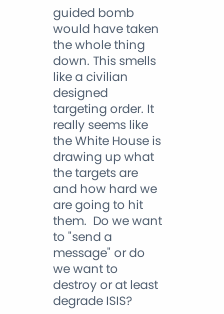guided bomb would have taken the whole thing down. This smells like a civilian designed targeting order. It really seems like the White House is drawing up what the targets are and how hard we are going to hit them.  Do we want to "send a message" or do we want to destroy or at least degrade ISIS?